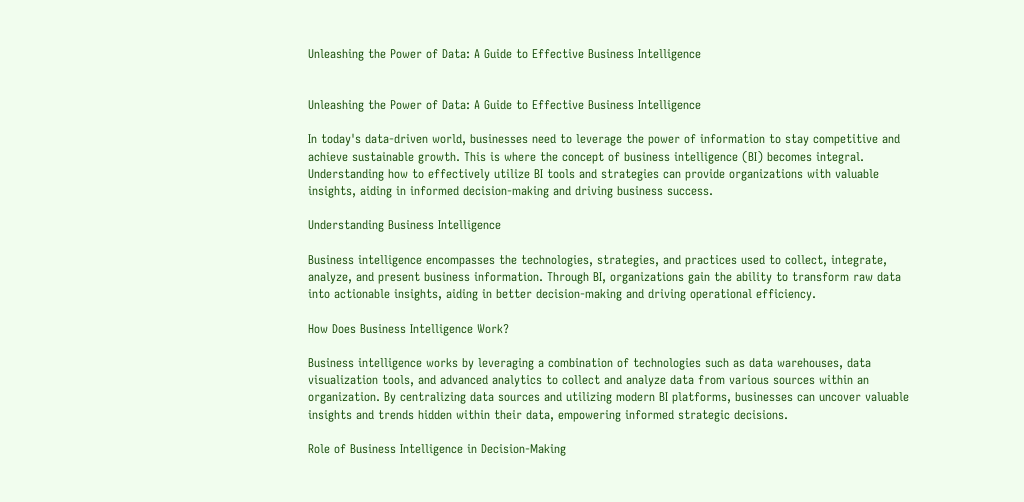Unleashing the Power of Data: A Guide to Effective Business Intelligence


Unleashing the Power of Data: A Guide to Effective Business Intelligence

In today's data-driven world, businesses need to leverage the power of information to stay competitive and achieve sustainable growth. This is where the concept of business intelligence (BI) becomes integral. Understanding how to effectively utilize BI tools and strategies can provide organizations with valuable insights, aiding in informed decision-making and driving business success.

Understanding Business Intelligence

Business intelligence encompasses the technologies, strategies, and practices used to collect, integrate, analyze, and present business information. Through BI, organizations gain the ability to transform raw data into actionable insights, aiding in better decision-making and driving operational efficiency.

How Does Business Intelligence Work?

Business intelligence works by leveraging a combination of technologies such as data warehouses, data visualization tools, and advanced analytics to collect and analyze data from various sources within an organization. By centralizing data sources and utilizing modern BI platforms, businesses can uncover valuable insights and trends hidden within their data, empowering informed strategic decisions.

Role of Business Intelligence in Decision-Making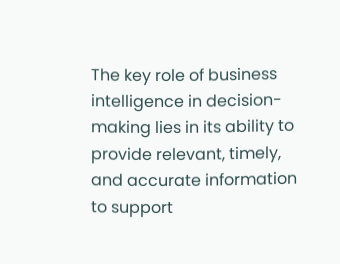The key role of business intelligence in decision-making lies in its ability to provide relevant, timely, and accurate information to support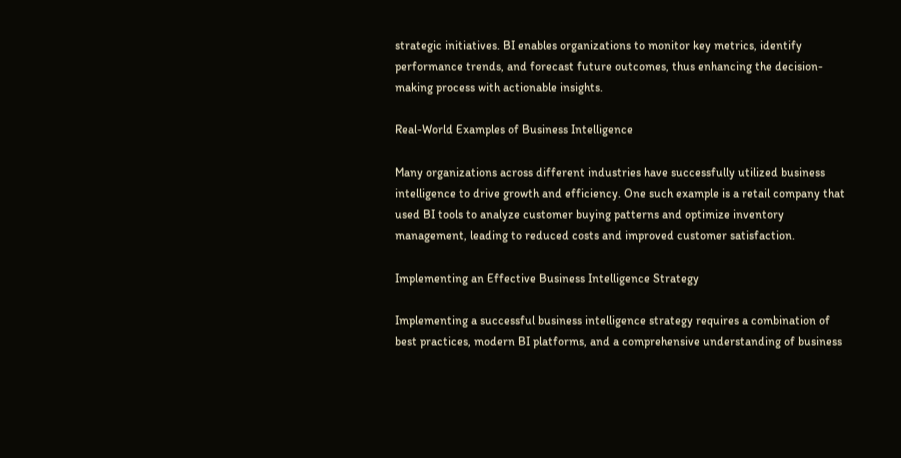strategic initiatives. BI enables organizations to monitor key metrics, identify performance trends, and forecast future outcomes, thus enhancing the decision-making process with actionable insights.

Real-World Examples of Business Intelligence

Many organizations across different industries have successfully utilized business intelligence to drive growth and efficiency. One such example is a retail company that used BI tools to analyze customer buying patterns and optimize inventory management, leading to reduced costs and improved customer satisfaction.

Implementing an Effective Business Intelligence Strategy

Implementing a successful business intelligence strategy requires a combination of best practices, modern BI platforms, and a comprehensive understanding of business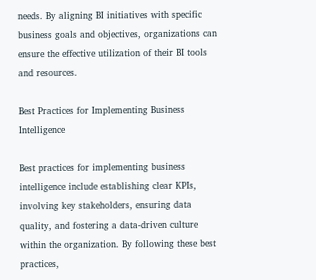needs. By aligning BI initiatives with specific business goals and objectives, organizations can ensure the effective utilization of their BI tools and resources.

Best Practices for Implementing Business Intelligence

Best practices for implementing business intelligence include establishing clear KPIs, involving key stakeholders, ensuring data quality, and fostering a data-driven culture within the organization. By following these best practices,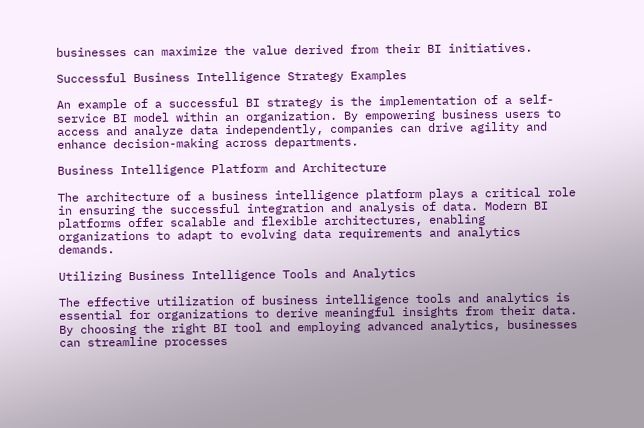businesses can maximize the value derived from their BI initiatives.

Successful Business Intelligence Strategy Examples

An example of a successful BI strategy is the implementation of a self-service BI model within an organization. By empowering business users to access and analyze data independently, companies can drive agility and enhance decision-making across departments.

Business Intelligence Platform and Architecture

The architecture of a business intelligence platform plays a critical role in ensuring the successful integration and analysis of data. Modern BI platforms offer scalable and flexible architectures, enabling organizations to adapt to evolving data requirements and analytics demands.

Utilizing Business Intelligence Tools and Analytics

The effective utilization of business intelligence tools and analytics is essential for organizations to derive meaningful insights from their data. By choosing the right BI tool and employing advanced analytics, businesses can streamline processes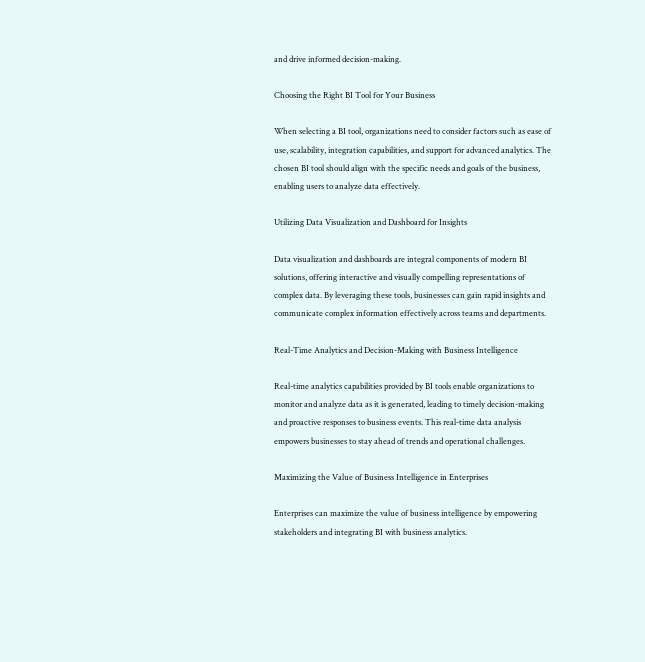and drive informed decision-making.

Choosing the Right BI Tool for Your Business

When selecting a BI tool, organizations need to consider factors such as ease of use, scalability, integration capabilities, and support for advanced analytics. The chosen BI tool should align with the specific needs and goals of the business, enabling users to analyze data effectively.

Utilizing Data Visualization and Dashboard for Insights

Data visualization and dashboards are integral components of modern BI solutions, offering interactive and visually compelling representations of complex data. By leveraging these tools, businesses can gain rapid insights and communicate complex information effectively across teams and departments.

Real-Time Analytics and Decision-Making with Business Intelligence

Real-time analytics capabilities provided by BI tools enable organizations to monitor and analyze data as it is generated, leading to timely decision-making and proactive responses to business events. This real-time data analysis empowers businesses to stay ahead of trends and operational challenges.

Maximizing the Value of Business Intelligence in Enterprises

Enterprises can maximize the value of business intelligence by empowering stakeholders and integrating BI with business analytics.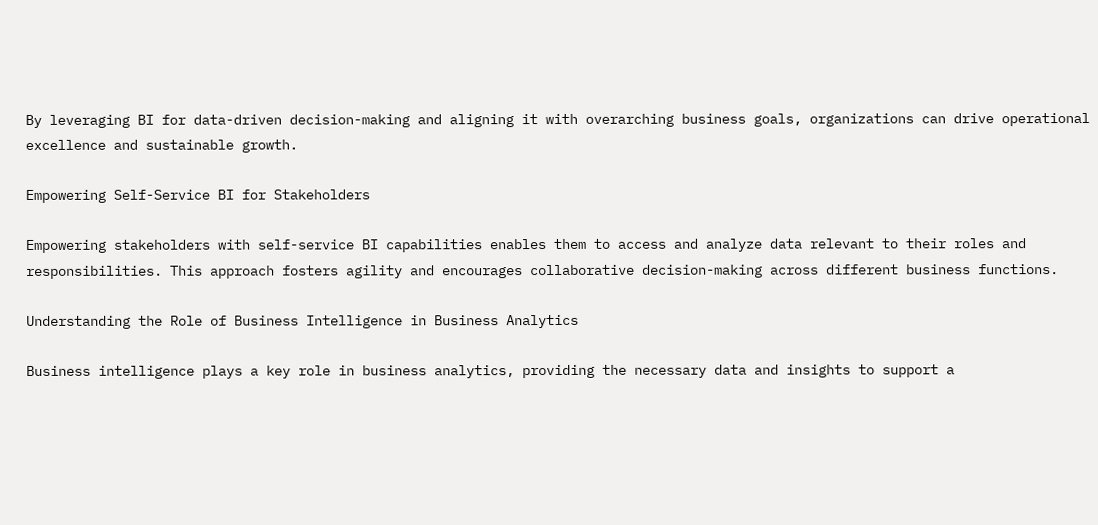By leveraging BI for data-driven decision-making and aligning it with overarching business goals, organizations can drive operational excellence and sustainable growth.

Empowering Self-Service BI for Stakeholders

Empowering stakeholders with self-service BI capabilities enables them to access and analyze data relevant to their roles and responsibilities. This approach fosters agility and encourages collaborative decision-making across different business functions.

Understanding the Role of Business Intelligence in Business Analytics

Business intelligence plays a key role in business analytics, providing the necessary data and insights to support a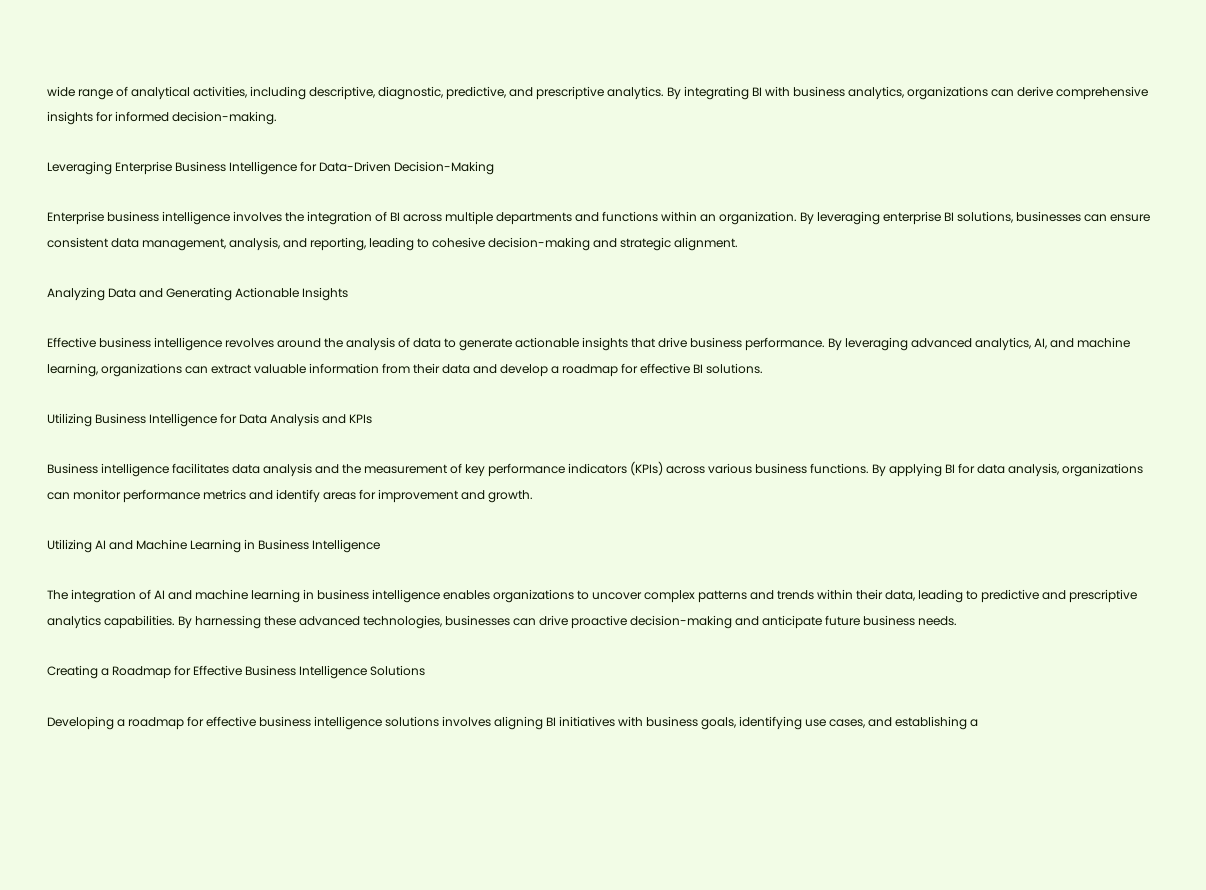wide range of analytical activities, including descriptive, diagnostic, predictive, and prescriptive analytics. By integrating BI with business analytics, organizations can derive comprehensive insights for informed decision-making.

Leveraging Enterprise Business Intelligence for Data-Driven Decision-Making

Enterprise business intelligence involves the integration of BI across multiple departments and functions within an organization. By leveraging enterprise BI solutions, businesses can ensure consistent data management, analysis, and reporting, leading to cohesive decision-making and strategic alignment.

Analyzing Data and Generating Actionable Insights

Effective business intelligence revolves around the analysis of data to generate actionable insights that drive business performance. By leveraging advanced analytics, AI, and machine learning, organizations can extract valuable information from their data and develop a roadmap for effective BI solutions.

Utilizing Business Intelligence for Data Analysis and KPIs

Business intelligence facilitates data analysis and the measurement of key performance indicators (KPIs) across various business functions. By applying BI for data analysis, organizations can monitor performance metrics and identify areas for improvement and growth.

Utilizing AI and Machine Learning in Business Intelligence

The integration of AI and machine learning in business intelligence enables organizations to uncover complex patterns and trends within their data, leading to predictive and prescriptive analytics capabilities. By harnessing these advanced technologies, businesses can drive proactive decision-making and anticipate future business needs.

Creating a Roadmap for Effective Business Intelligence Solutions

Developing a roadmap for effective business intelligence solutions involves aligning BI initiatives with business goals, identifying use cases, and establishing a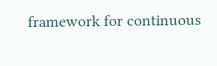framework for continuous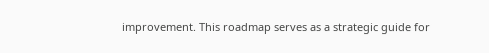improvement. This roadmap serves as a strategic guide for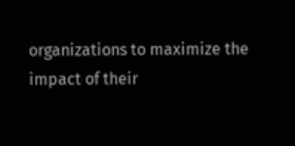organizations to maximize the impact of their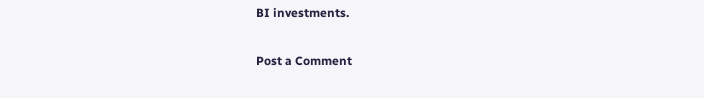BI investments.

Post a Comment